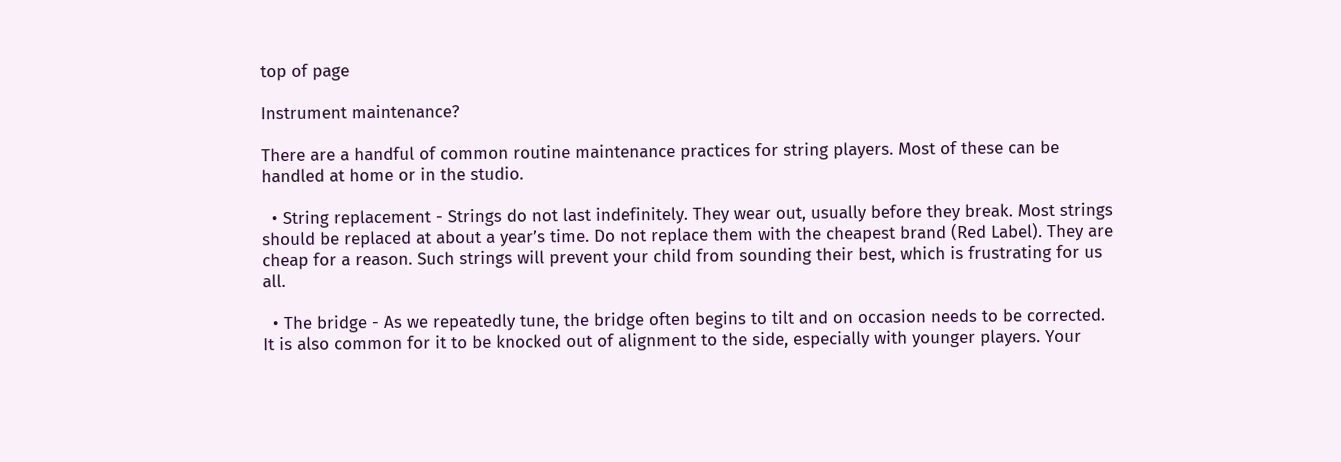top of page

Instrument maintenance?

There are a handful of common routine maintenance practices for string players. Most of these can be handled at home or in the studio.

  • String replacement - Strings do not last indefinitely. They wear out, usually before they break. Most strings should be replaced at about a year’s time. Do not replace them with the cheapest brand (Red Label). They are cheap for a reason. Such strings will prevent your child from sounding their best, which is frustrating for us all.

  • The bridge - As we repeatedly tune, the bridge often begins to tilt and on occasion needs to be corrected. It is also common for it to be knocked out of alignment to the side, especially with younger players. Your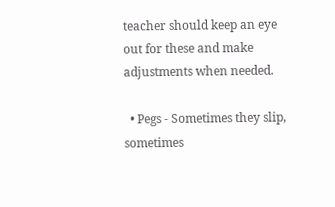teacher should keep an eye out for these and make adjustments when needed.

  • Pegs - Sometimes they slip, sometimes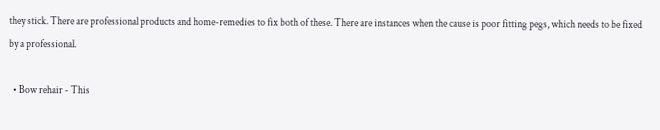they stick. There are professional products and home-remedies to fix both of these. There are instances when the cause is poor fitting pegs, which needs to be fixed by a professional.

  • Bow rehair - This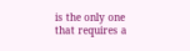is the only one that requires a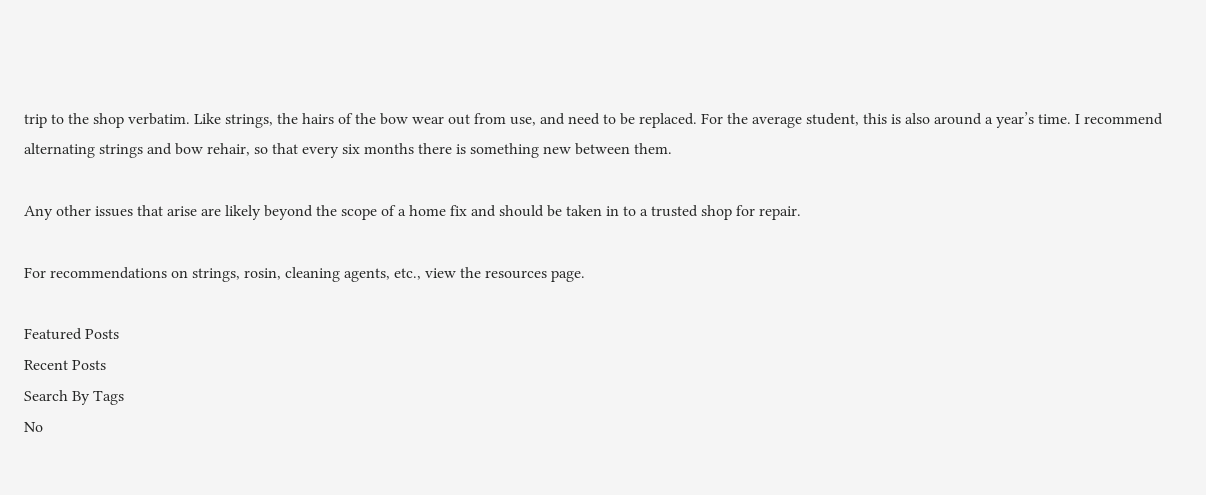trip to the shop verbatim. Like strings, the hairs of the bow wear out from use, and need to be replaced. For the average student, this is also around a year’s time. I recommend alternating strings and bow rehair, so that every six months there is something new between them.

Any other issues that arise are likely beyond the scope of a home fix and should be taken in to a trusted shop for repair.

For recommendations on strings, rosin, cleaning agents, etc., view the resources page.

Featured Posts
Recent Posts
Search By Tags
No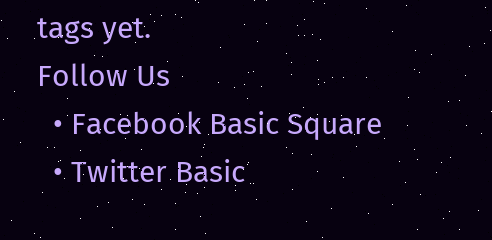tags yet.
Follow Us
  • Facebook Basic Square
  • Twitter Basic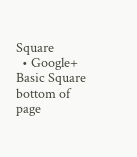Square
  • Google+ Basic Square
bottom of page